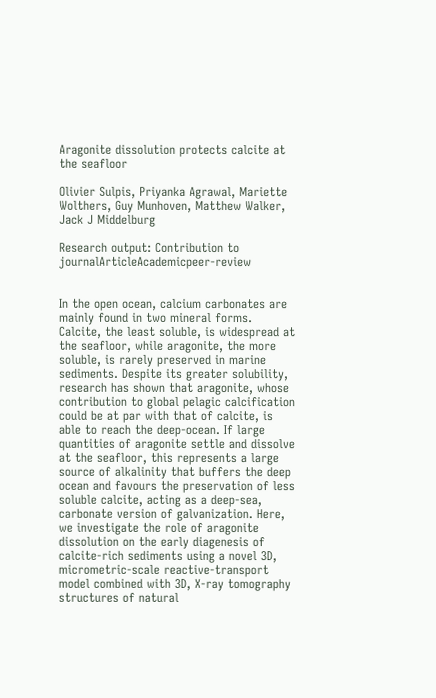Aragonite dissolution protects calcite at the seafloor

Olivier Sulpis, Priyanka Agrawal, Mariette Wolthers, Guy Munhoven, Matthew Walker, Jack J Middelburg

Research output: Contribution to journalArticleAcademicpeer-review


In the open ocean, calcium carbonates are mainly found in two mineral forms. Calcite, the least soluble, is widespread at the seafloor, while aragonite, the more soluble, is rarely preserved in marine sediments. Despite its greater solubility, research has shown that aragonite, whose contribution to global pelagic calcification could be at par with that of calcite, is able to reach the deep-ocean. If large quantities of aragonite settle and dissolve at the seafloor, this represents a large source of alkalinity that buffers the deep ocean and favours the preservation of less soluble calcite, acting as a deep-sea, carbonate version of galvanization. Here, we investigate the role of aragonite dissolution on the early diagenesis of calcite-rich sediments using a novel 3D, micrometric-scale reactive-transport model combined with 3D, X-ray tomography structures of natural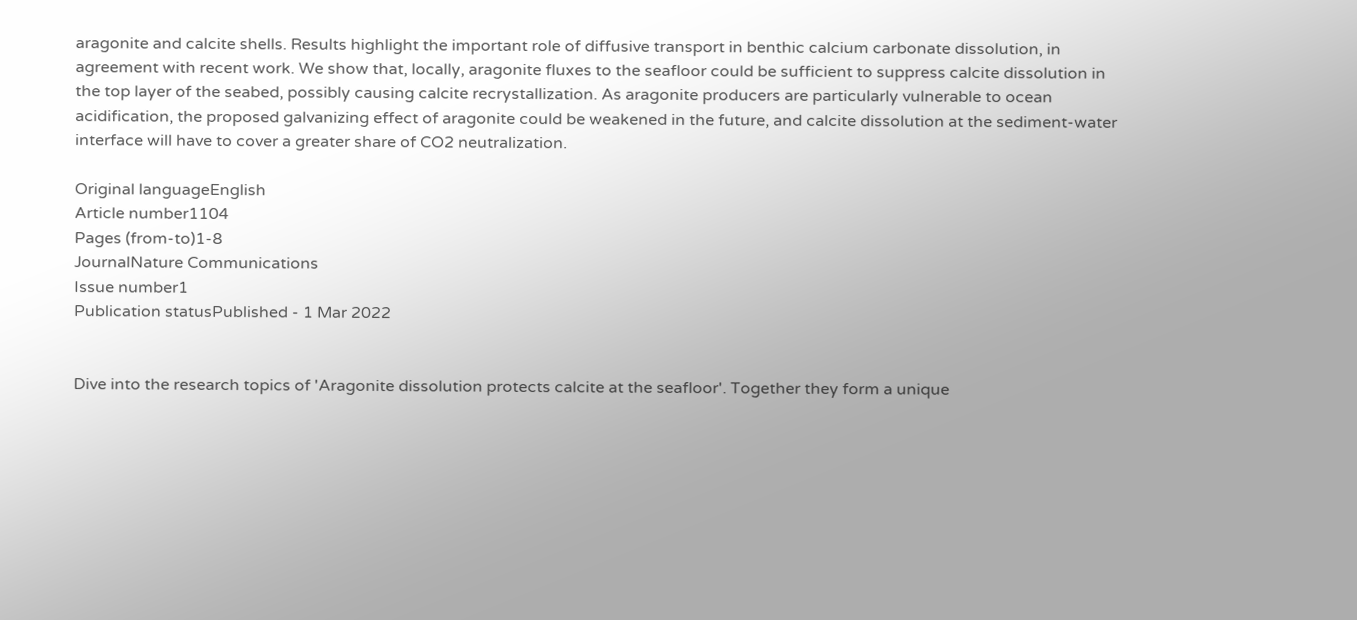aragonite and calcite shells. Results highlight the important role of diffusive transport in benthic calcium carbonate dissolution, in agreement with recent work. We show that, locally, aragonite fluxes to the seafloor could be sufficient to suppress calcite dissolution in the top layer of the seabed, possibly causing calcite recrystallization. As aragonite producers are particularly vulnerable to ocean acidification, the proposed galvanizing effect of aragonite could be weakened in the future, and calcite dissolution at the sediment-water interface will have to cover a greater share of CO2 neutralization.

Original languageEnglish
Article number1104
Pages (from-to)1-8
JournalNature Communications
Issue number1
Publication statusPublished - 1 Mar 2022


Dive into the research topics of 'Aragonite dissolution protects calcite at the seafloor'. Together they form a unique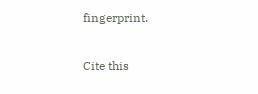fingerprint.

Cite this